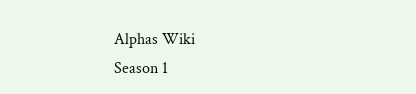Alphas Wiki
Season 1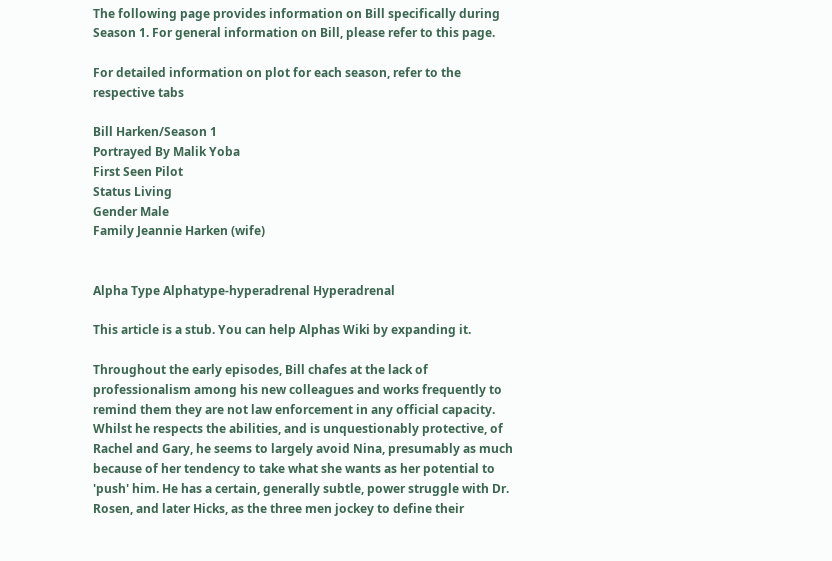The following page provides information on Bill specifically during Season 1. For general information on Bill, please refer to this page.

For detailed information on plot for each season, refer to the respective tabs

Bill Harken/Season 1
Portrayed By Malik Yoba
First Seen Pilot
Status Living
Gender Male
Family Jeannie Harken (wife)


Alpha Type Alphatype-hyperadrenal Hyperadrenal

This article is a stub. You can help Alphas Wiki by expanding it.

Throughout the early episodes, Bill chafes at the lack of professionalism among his new colleagues and works frequently to remind them they are not law enforcement in any official capacity. Whilst he respects the abilities, and is unquestionably protective, of Rachel and Gary, he seems to largely avoid Nina, presumably as much because of her tendency to take what she wants as her potential to 'push' him. He has a certain, generally subtle, power struggle with Dr. Rosen, and later Hicks, as the three men jockey to define their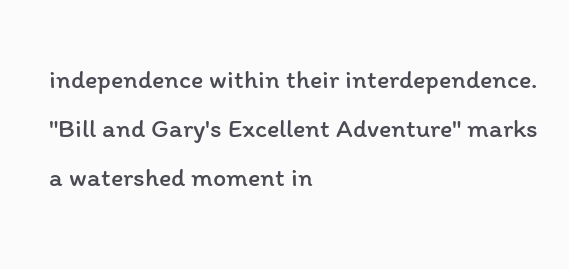independence within their interdependence. "Bill and Gary's Excellent Adventure" marks a watershed moment in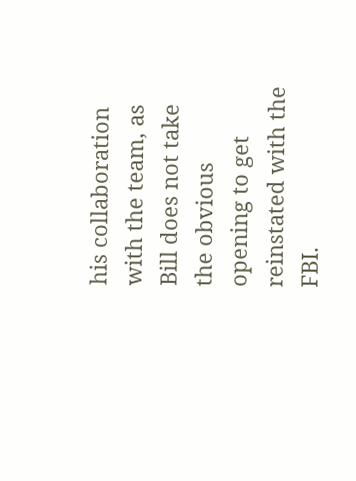his collaboration with the team, as Bill does not take the obvious opening to get reinstated with the FBI.